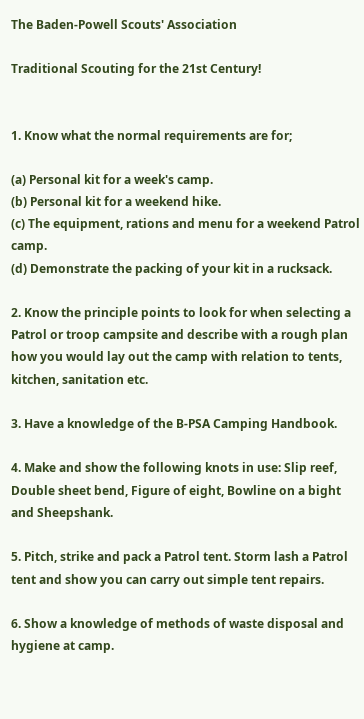The Baden-Powell Scouts' Association

Traditional Scouting for the 21st Century!


1. Know what the normal requirements are for;

(a) Personal kit for a week's camp.
(b) Personal kit for a weekend hike.
(c) The equipment, rations and menu for a weekend Patrol camp.
(d) Demonstrate the packing of your kit in a rucksack.

2. Know the principle points to look for when selecting a Patrol or troop campsite and describe with a rough plan how you would lay out the camp with relation to tents, kitchen, sanitation etc.

3. Have a knowledge of the B-PSA Camping Handbook.

4. Make and show the following knots in use: Slip reef, Double sheet bend, Figure of eight, Bowline on a bight and Sheepshank.

5. Pitch, strike and pack a Patrol tent. Storm lash a Patrol tent and show you can carry out simple tent repairs.

6. Show a knowledge of methods of waste disposal and hygiene at camp.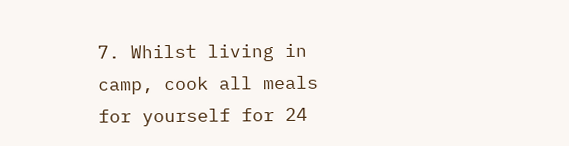7. Whilst living in camp, cook all meals for yourself for 24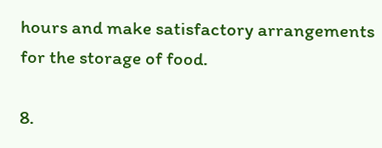hours and make satisfactory arrangements for the storage of food.

8.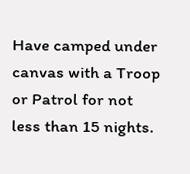Have camped under canvas with a Troop or Patrol for not less than 15 nights.